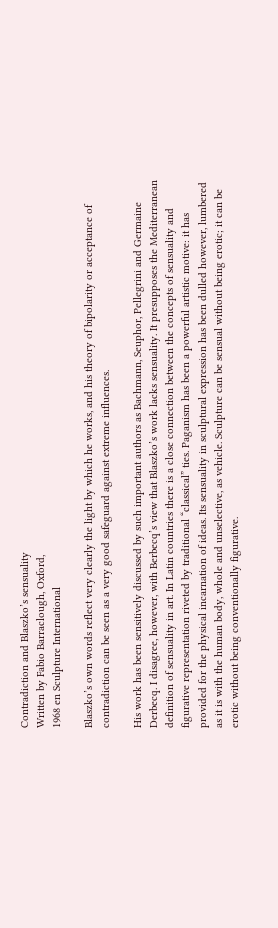Contradiction and Blaszko’s sensuality
Written by Fabio Barraclough, Oxford,
1968 en Sculpture International

Blaszko’s own words reflect very clearly the light by which he works, and his theory of bipolarity or acceptance of contradiction can be seen as a very good safeguard against extreme influences.

His work has been sensitively discussed by such important authors as Bachmann, Seuphor, Pellegrini and Germaine Derbecq. I disagree, however, with Berbecq’s view that Blaszko’s work lacks sensuality. It presupposes the Mediterranean definition of sensuality in art. In Latin countries there is a close connection between the concepts of sensuality and figurative representation riveted by traditional “classical” ties. Paganism has been a powerful artistic motive: it has provided for the physical incarnation of ideas. Its sensuality in sculptural expression has been dulled however, lumbered as it is with the human body, whole and unselective, as vehicle. Sculpture can be sensual without being erotic; it can be erotic without being conventionally figurative.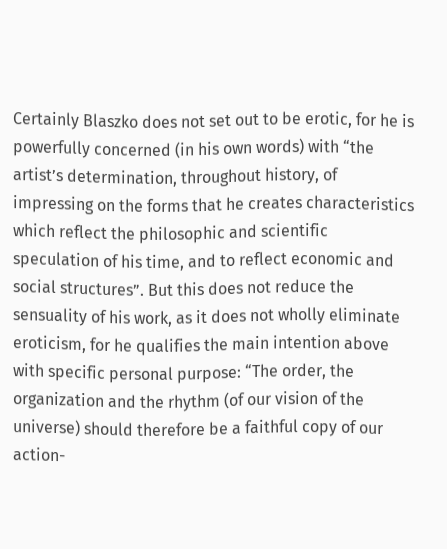Certainly Blaszko does not set out to be erotic, for he is powerfully concerned (in his own words) with “the artist’s determination, throughout history, of impressing on the forms that he creates characteristics which reflect the philosophic and scientific speculation of his time, and to reflect economic and social structures”. But this does not reduce the sensuality of his work, as it does not wholly eliminate eroticism, for he qualifies the main intention above with specific personal purpose: “The order, the organization and the rhythm (of our vision of the universe) should therefore be a faithful copy of our action-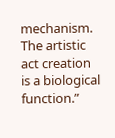mechanism. The artistic act creation is a biological function.”